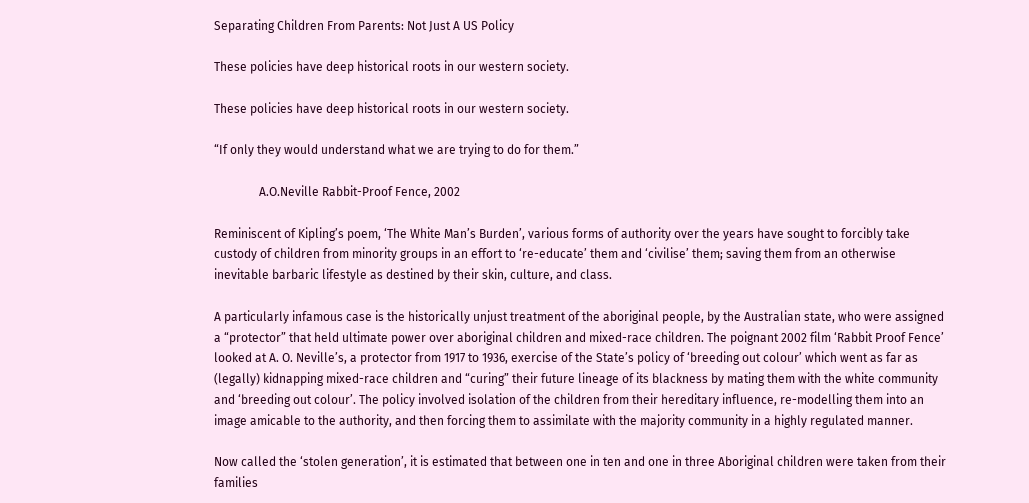Separating Children From Parents: Not Just A US Policy

These policies have deep historical roots in our western society.

These policies have deep historical roots in our western society.

“If only they would understand what we are trying to do for them.”

               A.O.Neville Rabbit-Proof Fence, 2002

Reminiscent of Kipling’s poem, ‘The White Man’s Burden’, various forms of authority over the years have sought to forcibly take custody of children from minority groups in an effort to ‘re-educate’ them and ‘civilise’ them; saving them from an otherwise inevitable barbaric lifestyle as destined by their skin, culture, and class.

A particularly infamous case is the historically unjust treatment of the aboriginal people, by the Australian state, who were assigned a “protector” that held ultimate power over aboriginal children and mixed-race children. The poignant 2002 film ‘Rabbit Proof Fence’ looked at A. O. Neville’s, a protector from 1917 to 1936, exercise of the State’s policy of ‘breeding out colour’ which went as far as (legally) kidnapping mixed-race children and “curing” their future lineage of its blackness by mating them with the white community and ‘breeding out colour’. The policy involved isolation of the children from their hereditary influence, re-modelling them into an image amicable to the authority, and then forcing them to assimilate with the majority community in a highly regulated manner.

Now called the ‘stolen generation’, it is estimated that between one in ten and one in three Aboriginal children were taken from their families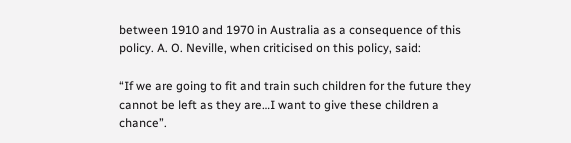between 1910 and 1970 in Australia as a consequence of this policy. A. O. Neville, when criticised on this policy, said:

“If we are going to fit and train such children for the future they cannot be left as they are…I want to give these children a chance”.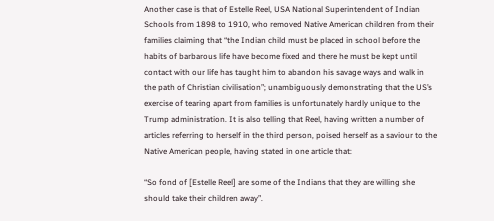Another case is that of Estelle Reel, USA National Superintendent of Indian Schools from 1898 to 1910, who removed Native American children from their families claiming that “the Indian child must be placed in school before the habits of barbarous life have become fixed and there he must be kept until contact with our life has taught him to abandon his savage ways and walk in the path of Christian civilisation”; unambiguously demonstrating that the US’s exercise of tearing apart from families is unfortunately hardly unique to the Trump administration. It is also telling that Reel, having written a number of articles referring to herself in the third person, poised herself as a saviour to the Native American people, having stated in one article that:

“So fond of [Estelle Reel] are some of the Indians that they are willing she should take their children away”.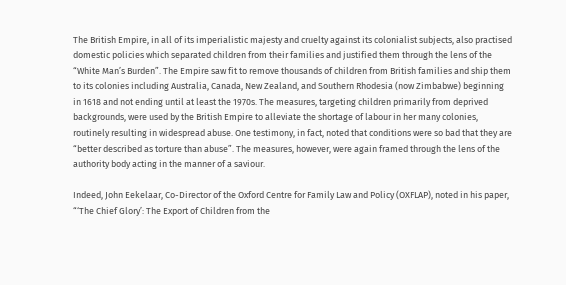The British Empire, in all of its imperialistic majesty and cruelty against its colonialist subjects, also practised domestic policies which separated children from their families and justified them through the lens of the “White Man’s Burden”. The Empire saw fit to remove thousands of children from British families and ship them to its colonies including Australia, Canada, New Zealand, and Southern Rhodesia (now Zimbabwe) beginning in 1618 and not ending until at least the 1970s. The measures, targeting children primarily from deprived backgrounds, were used by the British Empire to alleviate the shortage of labour in her many colonies, routinely resulting in widespread abuse. One testimony, in fact, noted that conditions were so bad that they are “better described as torture than abuse”. The measures, however, were again framed through the lens of the authority body acting in the manner of a saviour.

Indeed, John Eekelaar, Co-Director of the Oxford Centre for Family Law and Policy (OXFLAP), noted in his paper, “‘The Chief Glory’: The Export of Children from the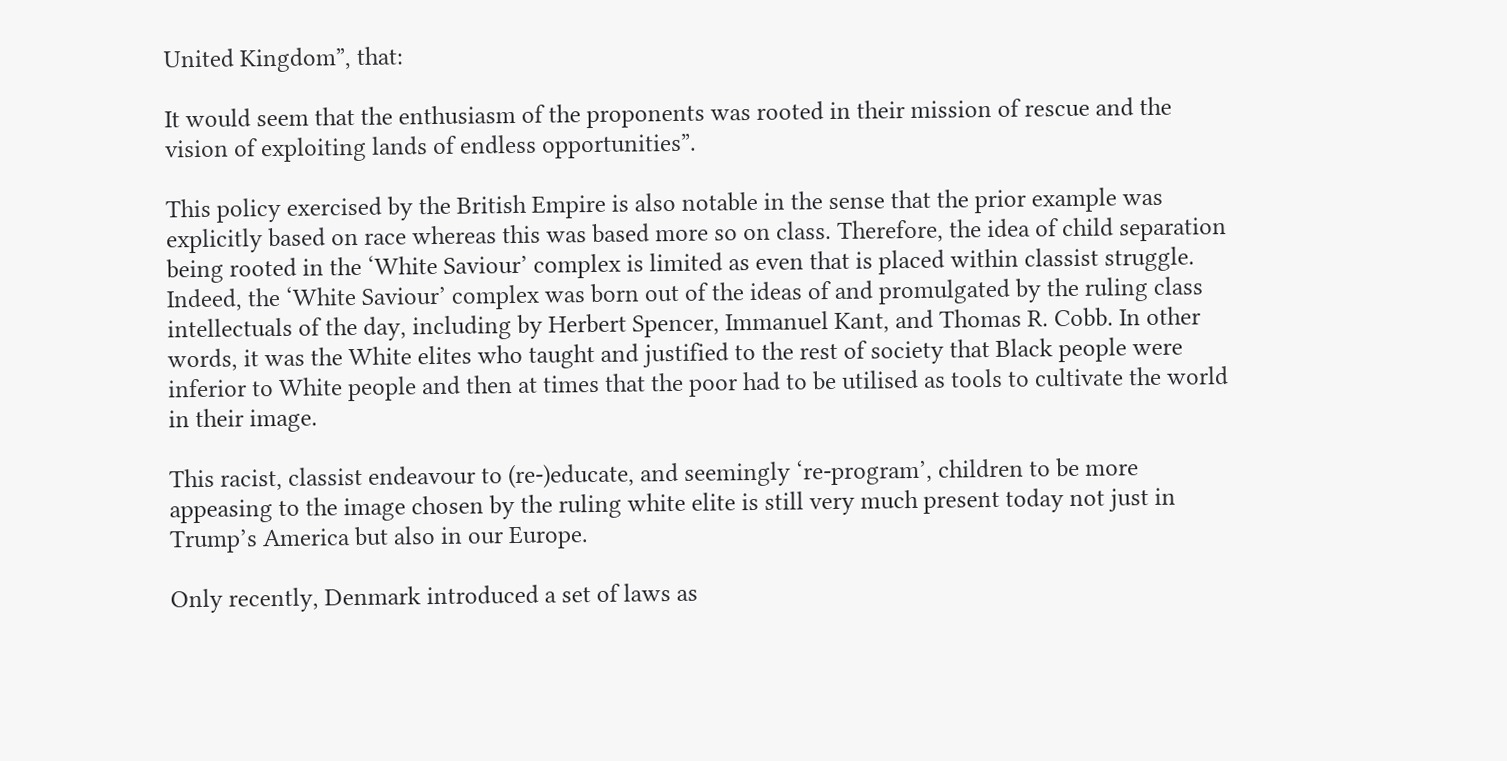United Kingdom”, that:

It would seem that the enthusiasm of the proponents was rooted in their mission of rescue and the vision of exploiting lands of endless opportunities”.

This policy exercised by the British Empire is also notable in the sense that the prior example was explicitly based on race whereas this was based more so on class. Therefore, the idea of child separation being rooted in the ‘White Saviour’ complex is limited as even that is placed within classist struggle. Indeed, the ‘White Saviour’ complex was born out of the ideas of and promulgated by the ruling class intellectuals of the day, including by Herbert Spencer, Immanuel Kant, and Thomas R. Cobb. In other words, it was the White elites who taught and justified to the rest of society that Black people were inferior to White people and then at times that the poor had to be utilised as tools to cultivate the world in their image.

This racist, classist endeavour to (re-)educate, and seemingly ‘re-program’, children to be more appeasing to the image chosen by the ruling white elite is still very much present today not just in Trump’s America but also in our Europe.

Only recently, Denmark introduced a set of laws as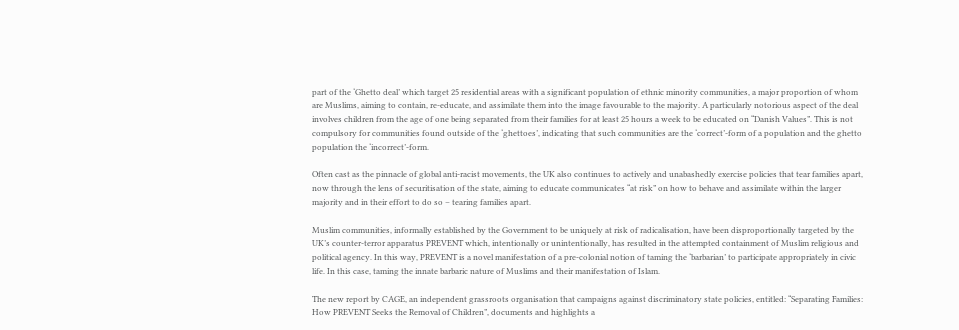part of the ‘Ghetto deal’ which target 25 residential areas with a significant population of ethnic minority communities, a major proportion of whom are Muslims, aiming to contain, re-educate, and assimilate them into the image favourable to the majority. A particularly notorious aspect of the deal involves children from the age of one being separated from their families for at least 25 hours a week to be educated on “Danish Values”. This is not compulsory for communities found outside of the ‘ghettoes’, indicating that such communities are the ‘correct’-form of a population and the ghetto population the ‘incorrect’-form.

Often cast as the pinnacle of global anti-racist movements, the UK also continues to actively and unabashedly exercise policies that tear families apart, now through the lens of securitisation of the state, aiming to educate communicates “at risk” on how to behave and assimilate within the larger majority and in their effort to do so – tearing families apart.

Muslim communities, informally established by the Government to be uniquely at risk of radicalisation, have been disproportionally targeted by the UK’s counter-terror apparatus PREVENT which, intentionally or unintentionally, has resulted in the attempted containment of Muslim religious and political agency. In this way, PREVENT is a novel manifestation of a pre-colonial notion of taming the ‘barbarian’ to participate appropriately in civic life. In this case, taming the innate barbaric nature of Muslims and their manifestation of Islam.

The new report by CAGE, an independent grassroots organisation that campaigns against discriminatory state policies, entitled: “Separating Families: How PREVENT Seeks the Removal of Children”, documents and highlights a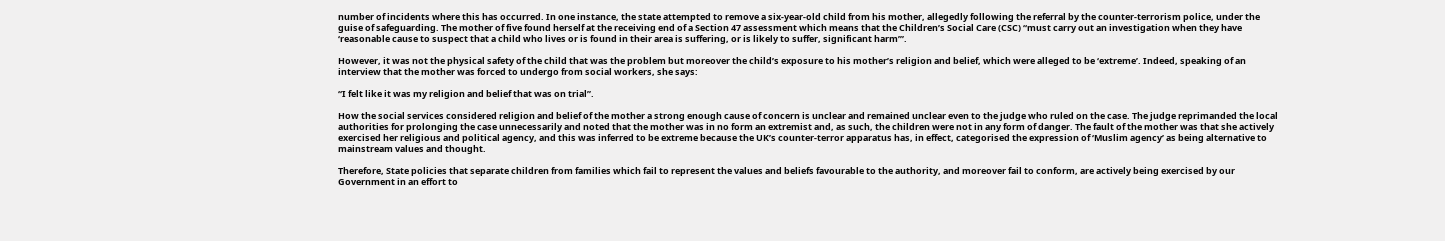number of incidents where this has occurred. In one instance, the state attempted to remove a six-year-old child from his mother, allegedly following the referral by the counter-terrorism police, under the guise of safeguarding. The mother of five found herself at the receiving end of a Section 47 assessment which means that the Children’s Social Care (CSC) “must carry out an investigation when they have ‘reasonable cause to suspect that a child who lives or is found in their area is suffering, or is likely to suffer, significant harm’”.

However, it was not the physical safety of the child that was the problem but moreover the child’s exposure to his mother’s religion and belief, which were alleged to be ‘extreme’. Indeed, speaking of an interview that the mother was forced to undergo from social workers, she says:

“I felt like it was my religion and belief that was on trial”.

How the social services considered religion and belief of the mother a strong enough cause of concern is unclear and remained unclear even to the judge who ruled on the case. The judge reprimanded the local authorities for prolonging the case unnecessarily and noted that the mother was in no form an extremist and, as such, the children were not in any form of danger. The fault of the mother was that she actively exercised her religious and political agency, and this was inferred to be extreme because the UK’s counter-terror apparatus has, in effect, categorised the expression of ‘Muslim agency’ as being alternative to mainstream values and thought.

Therefore, State policies that separate children from families which fail to represent the values and beliefs favourable to the authority, and moreover fail to conform, are actively being exercised by our Government in an effort to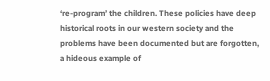‘re-program’ the children. These policies have deep historical roots in our western society and the problems have been documented but are forgotten, a hideous example of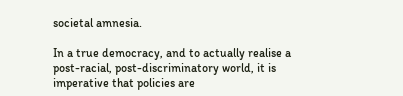societal amnesia.

In a true democracy, and to actually realise a post-racial, post-discriminatory world, it is imperative that policies are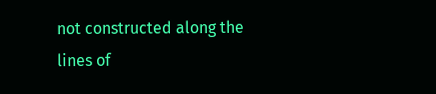not constructed along the lines of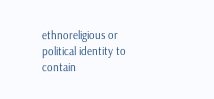ethnoreligious or political identity to contain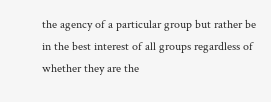the agency of a particular group but rather be in the best interest of all groups regardless of whether they are the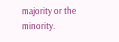majority or the minority.